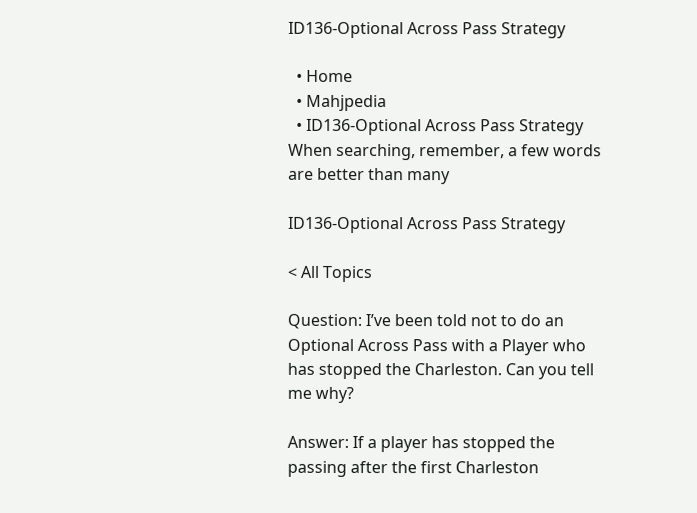ID136-Optional Across Pass Strategy

  • Home
  • Mahjpedia
  • ID136-Optional Across Pass Strategy
When searching, remember, a few words are better than many

ID136-Optional Across Pass Strategy

< All Topics

Question: I’ve been told not to do an Optional Across Pass with a Player who has stopped the Charleston. Can you tell me why?

Answer: If a player has stopped the passing after the first Charleston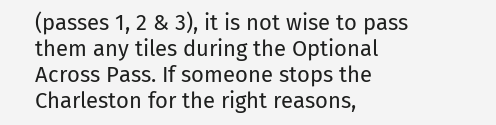(passes 1, 2 & 3), it is not wise to pass them any tiles during the Optional Across Pass. If someone stops the Charleston for the right reasons,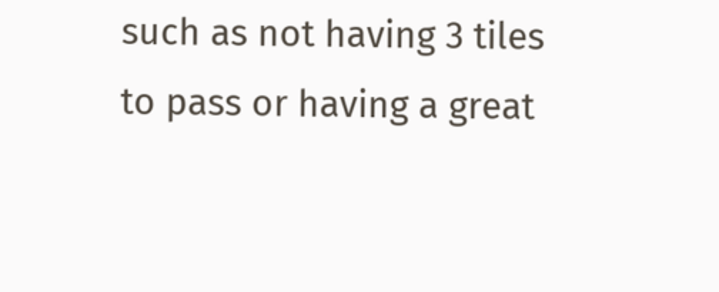such as not having 3 tiles to pass or having a great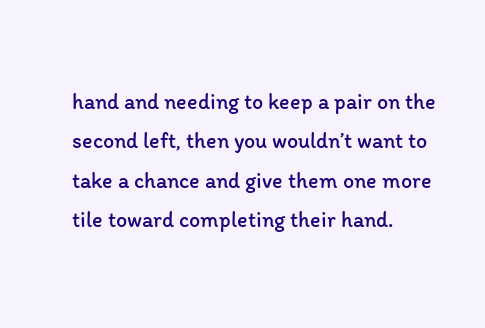hand and needing to keep a pair on the second left, then you wouldn’t want to take a chance and give them one more tile toward completing their hand.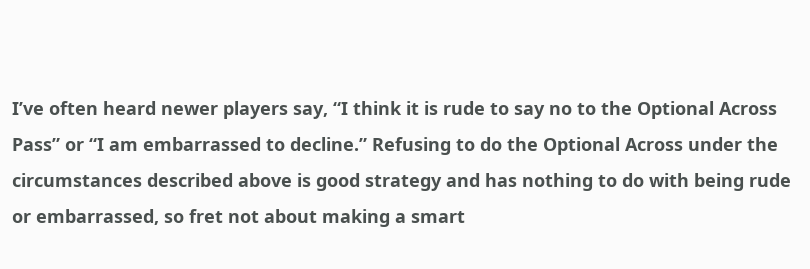I’ve often heard newer players say, “I think it is rude to say no to the Optional Across Pass” or “I am embarrassed to decline.” Refusing to do the Optional Across under the circumstances described above is good strategy and has nothing to do with being rude or embarrassed, so fret not about making a smart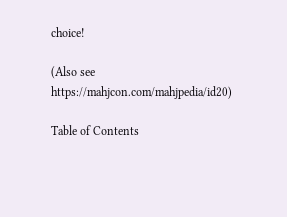choice!

(Also see https://mahjcon.com/mahjpedia/id20)

Table of Contents